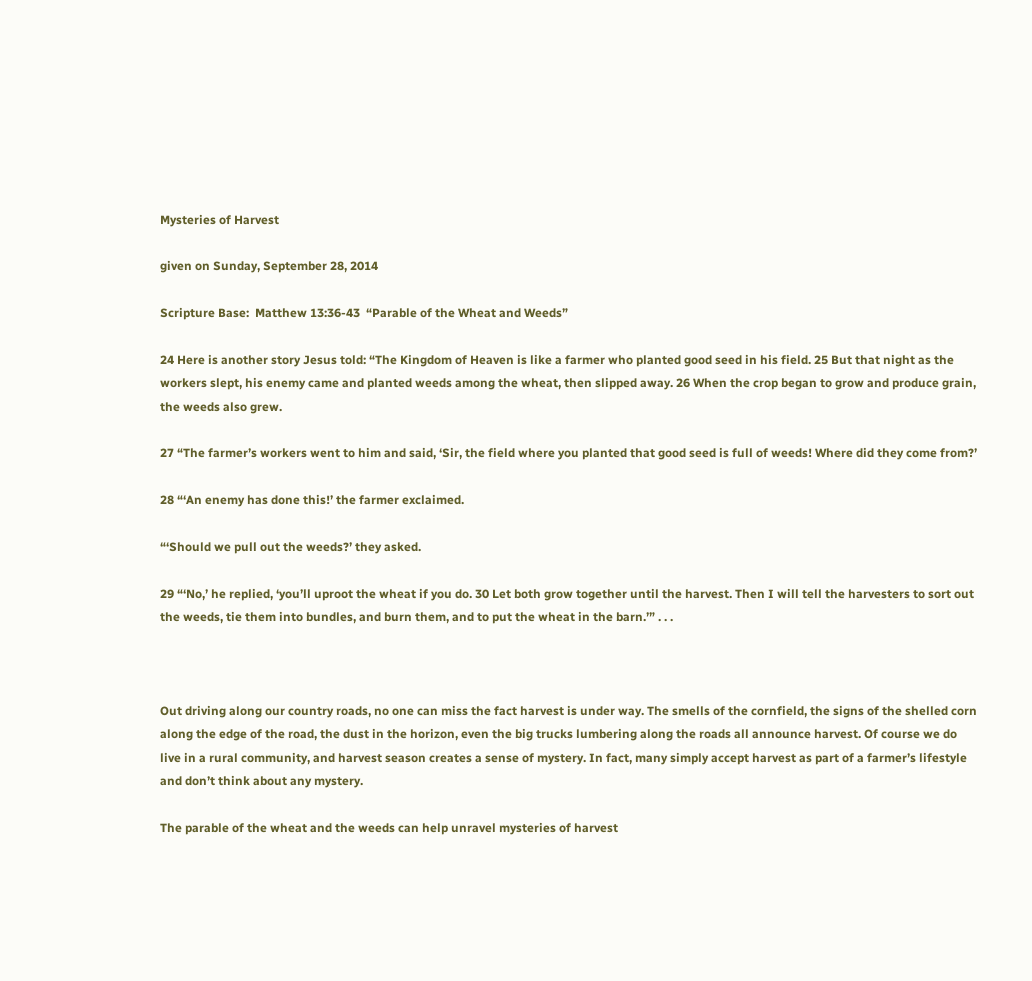Mysteries of Harvest

given on Sunday, September 28, 2014

Scripture Base:  Matthew 13:36-43  “Parable of the Wheat and Weeds”

24 Here is another story Jesus told: “The Kingdom of Heaven is like a farmer who planted good seed in his field. 25 But that night as the workers slept, his enemy came and planted weeds among the wheat, then slipped away. 26 When the crop began to grow and produce grain, the weeds also grew.

27 “The farmer’s workers went to him and said, ‘Sir, the field where you planted that good seed is full of weeds! Where did they come from?’

28 “‘An enemy has done this!’ the farmer exclaimed.

“‘Should we pull out the weeds?’ they asked.

29 “‘No,’ he replied, ‘you’ll uproot the wheat if you do. 30 Let both grow together until the harvest. Then I will tell the harvesters to sort out the weeds, tie them into bundles, and burn them, and to put the wheat in the barn.’” . . .



Out driving along our country roads, no one can miss the fact harvest is under way. The smells of the cornfield, the signs of the shelled corn along the edge of the road, the dust in the horizon, even the big trucks lumbering along the roads all announce harvest. Of course we do live in a rural community, and harvest season creates a sense of mystery. In fact, many simply accept harvest as part of a farmer’s lifestyle and don’t think about any mystery.

The parable of the wheat and the weeds can help unravel mysteries of harvest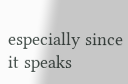especially since it speaks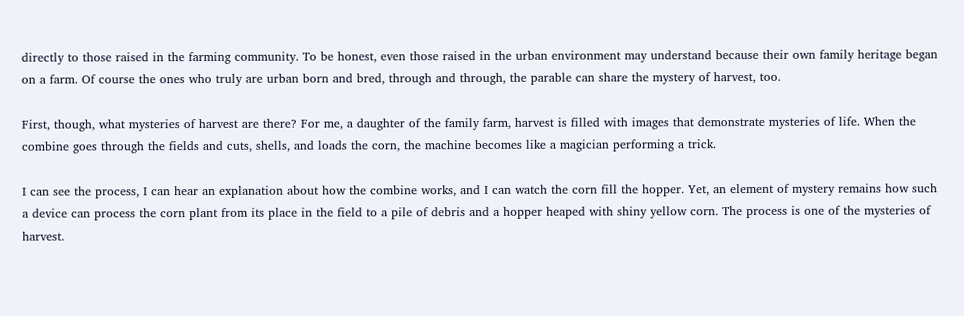directly to those raised in the farming community. To be honest, even those raised in the urban environment may understand because their own family heritage began on a farm. Of course the ones who truly are urban born and bred, through and through, the parable can share the mystery of harvest, too.

First, though, what mysteries of harvest are there? For me, a daughter of the family farm, harvest is filled with images that demonstrate mysteries of life. When the combine goes through the fields and cuts, shells, and loads the corn, the machine becomes like a magician performing a trick.

I can see the process, I can hear an explanation about how the combine works, and I can watch the corn fill the hopper. Yet, an element of mystery remains how such a device can process the corn plant from its place in the field to a pile of debris and a hopper heaped with shiny yellow corn. The process is one of the mysteries of harvest.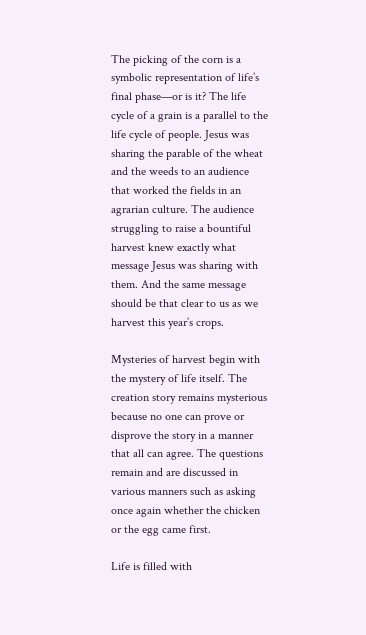The picking of the corn is a symbolic representation of life’s final phase—or is it? The life cycle of a grain is a parallel to the life cycle of people. Jesus was sharing the parable of the wheat and the weeds to an audience that worked the fields in an agrarian culture. The audience struggling to raise a bountiful harvest knew exactly what message Jesus was sharing with them. And the same message should be that clear to us as we harvest this year’s crops.

Mysteries of harvest begin with the mystery of life itself. The creation story remains mysterious because no one can prove or disprove the story in a manner that all can agree. The questions remain and are discussed in various manners such as asking once again whether the chicken or the egg came first.

Life is filled with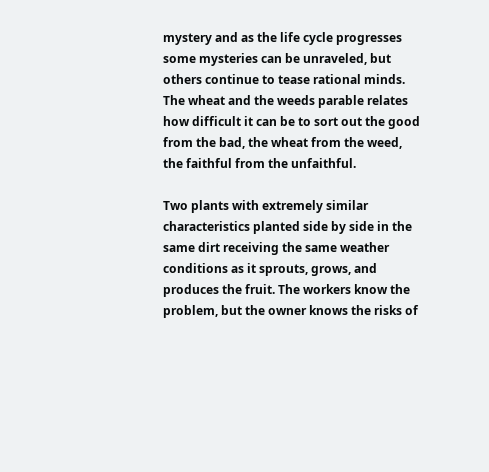mystery and as the life cycle progresses some mysteries can be unraveled, but others continue to tease rational minds. The wheat and the weeds parable relates how difficult it can be to sort out the good from the bad, the wheat from the weed, the faithful from the unfaithful.

Two plants with extremely similar characteristics planted side by side in the same dirt receiving the same weather conditions as it sprouts, grows, and produces the fruit. The workers know the problem, but the owner knows the risks of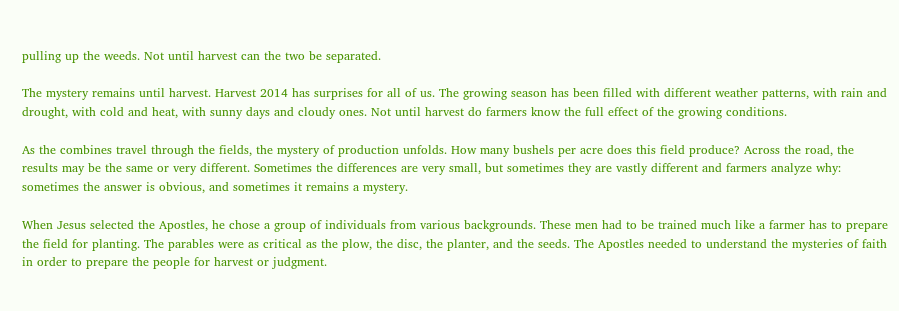pulling up the weeds. Not until harvest can the two be separated.

The mystery remains until harvest. Harvest 2014 has surprises for all of us. The growing season has been filled with different weather patterns, with rain and drought, with cold and heat, with sunny days and cloudy ones. Not until harvest do farmers know the full effect of the growing conditions.

As the combines travel through the fields, the mystery of production unfolds. How many bushels per acre does this field produce? Across the road, the results may be the same or very different. Sometimes the differences are very small, but sometimes they are vastly different and farmers analyze why: sometimes the answer is obvious, and sometimes it remains a mystery.

When Jesus selected the Apostles, he chose a group of individuals from various backgrounds. These men had to be trained much like a farmer has to prepare the field for planting. The parables were as critical as the plow, the disc, the planter, and the seeds. The Apostles needed to understand the mysteries of faith in order to prepare the people for harvest or judgment.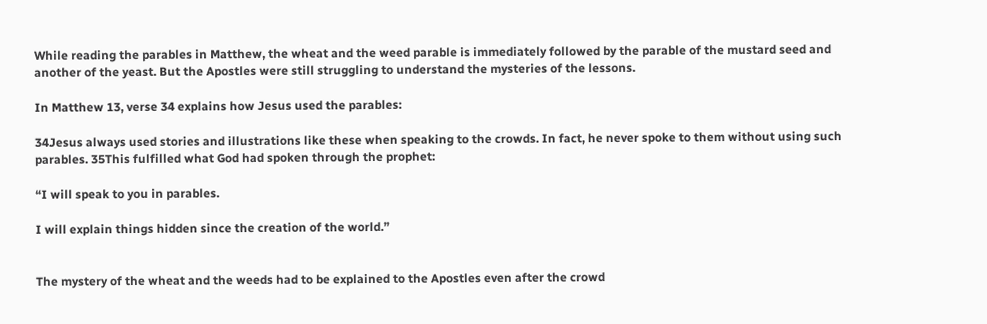While reading the parables in Matthew, the wheat and the weed parable is immediately followed by the parable of the mustard seed and another of the yeast. But the Apostles were still struggling to understand the mysteries of the lessons.

In Matthew 13, verse 34 explains how Jesus used the parables:

34Jesus always used stories and illustrations like these when speaking to the crowds. In fact, he never spoke to them without using such parables. 35This fulfilled what God had spoken through the prophet:

“I will speak to you in parables.

I will explain things hidden since the creation of the world.”


The mystery of the wheat and the weeds had to be explained to the Apostles even after the crowd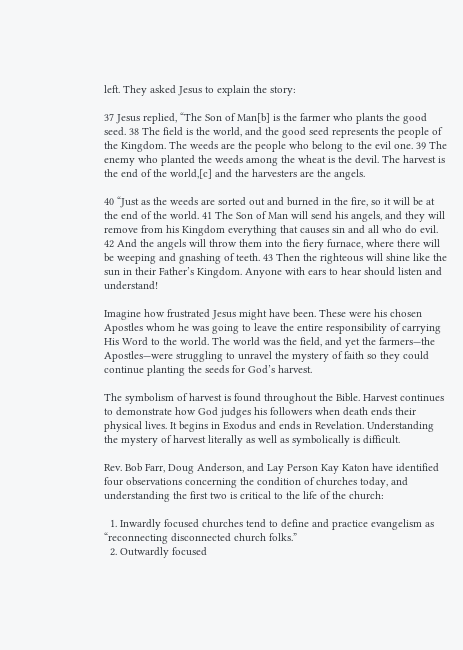left. They asked Jesus to explain the story:

37 Jesus replied, “The Son of Man[b] is the farmer who plants the good seed. 38 The field is the world, and the good seed represents the people of the Kingdom. The weeds are the people who belong to the evil one. 39 The enemy who planted the weeds among the wheat is the devil. The harvest is the end of the world,[c] and the harvesters are the angels.

40 “Just as the weeds are sorted out and burned in the fire, so it will be at the end of the world. 41 The Son of Man will send his angels, and they will remove from his Kingdom everything that causes sin and all who do evil. 42 And the angels will throw them into the fiery furnace, where there will be weeping and gnashing of teeth. 43 Then the righteous will shine like the sun in their Father’s Kingdom. Anyone with ears to hear should listen and understand!

Imagine how frustrated Jesus might have been. These were his chosen Apostles whom he was going to leave the entire responsibility of carrying His Word to the world. The world was the field, and yet the farmers—the Apostles—were struggling to unravel the mystery of faith so they could continue planting the seeds for God’s harvest.

The symbolism of harvest is found throughout the Bible. Harvest continues to demonstrate how God judges his followers when death ends their physical lives. It begins in Exodus and ends in Revelation. Understanding the mystery of harvest literally as well as symbolically is difficult.

Rev. Bob Farr, Doug Anderson, and Lay Person Kay Katon have identified four observations concerning the condition of churches today, and understanding the first two is critical to the life of the church:

  1. Inwardly focused churches tend to define and practice evangelism as “reconnecting disconnected church folks.”
  2. Outwardly focused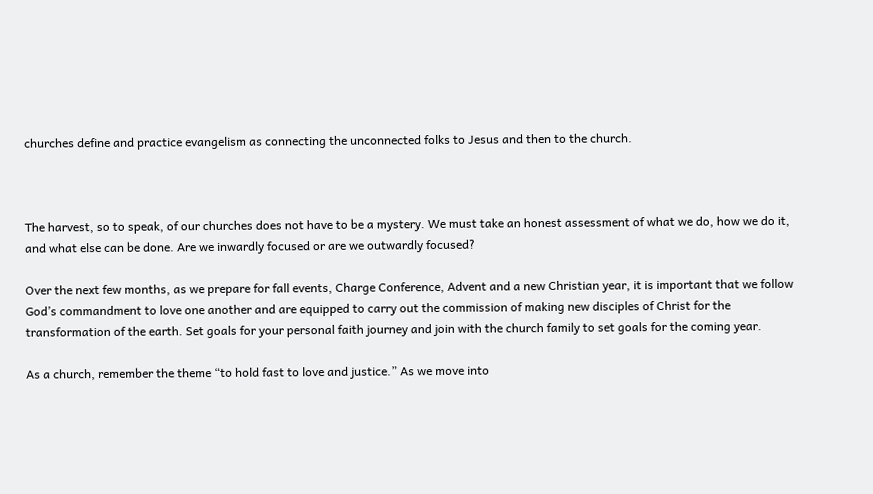churches define and practice evangelism as connecting the unconnected folks to Jesus and then to the church.



The harvest, so to speak, of our churches does not have to be a mystery. We must take an honest assessment of what we do, how we do it, and what else can be done. Are we inwardly focused or are we outwardly focused?

Over the next few months, as we prepare for fall events, Charge Conference, Advent and a new Christian year, it is important that we follow God’s commandment to love one another and are equipped to carry out the commission of making new disciples of Christ for the transformation of the earth. Set goals for your personal faith journey and join with the church family to set goals for the coming year.

As a church, remember the theme “to hold fast to love and justice.” As we move into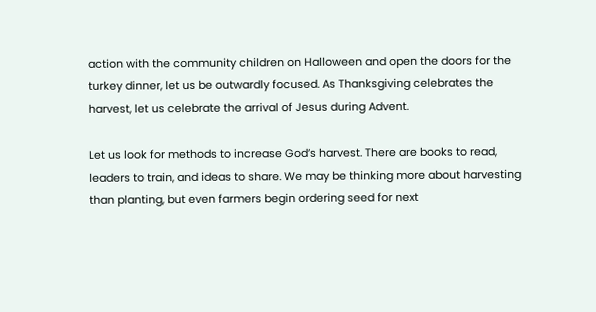action with the community children on Halloween and open the doors for the turkey dinner, let us be outwardly focused. As Thanksgiving celebrates the harvest, let us celebrate the arrival of Jesus during Advent.

Let us look for methods to increase God’s harvest. There are books to read, leaders to train, and ideas to share. We may be thinking more about harvesting than planting, but even farmers begin ordering seed for next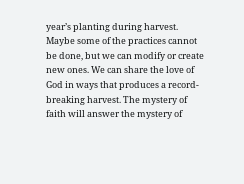year’s planting during harvest. Maybe some of the practices cannot be done, but we can modify or create new ones. We can share the love of God in ways that produces a record-breaking harvest. The mystery of faith will answer the mystery of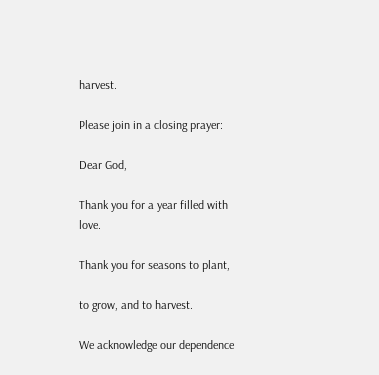harvest.

Please join in a closing prayer:

Dear God,

Thank you for a year filled with love.

Thank you for seasons to plant,

to grow, and to harvest.

We acknowledge our dependence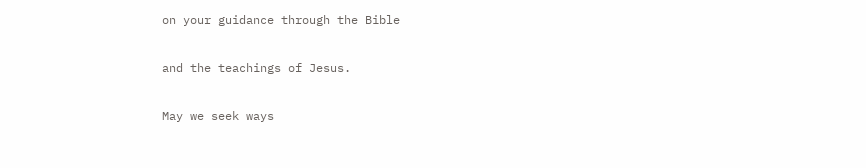on your guidance through the Bible

and the teachings of Jesus.

May we seek ways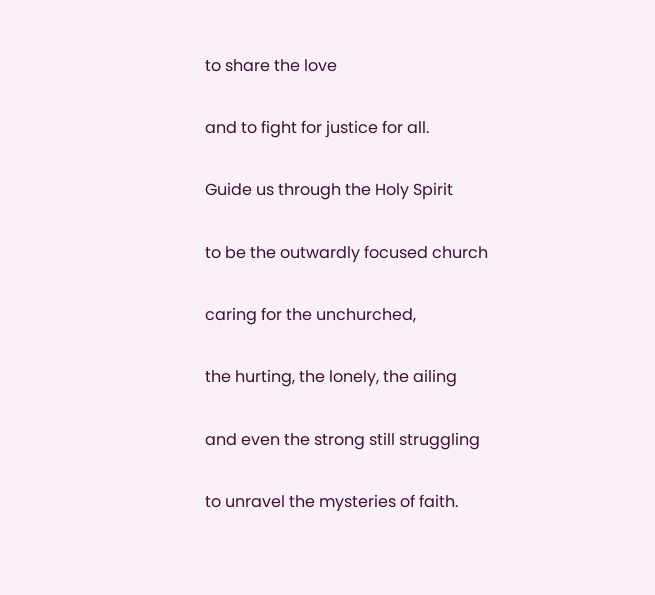to share the love

and to fight for justice for all.

Guide us through the Holy Spirit

to be the outwardly focused church

caring for the unchurched,

the hurting, the lonely, the ailing

and even the strong still struggling

to unravel the mysteries of faith.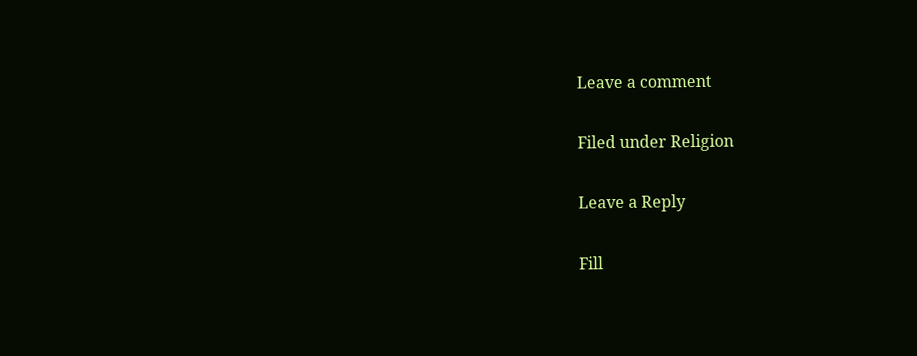Leave a comment

Filed under Religion

Leave a Reply

Fill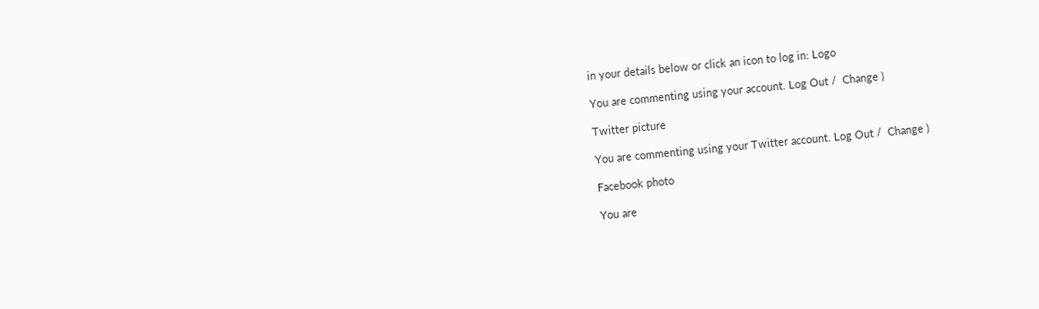in your details below or click an icon to log in: Logo

You are commenting using your account. Log Out /  Change )

Twitter picture

You are commenting using your Twitter account. Log Out /  Change )

Facebook photo

You are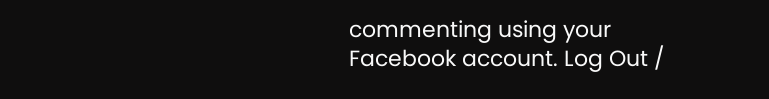commenting using your Facebook account. Log Out /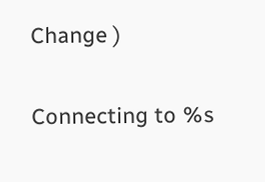Change )

Connecting to %s